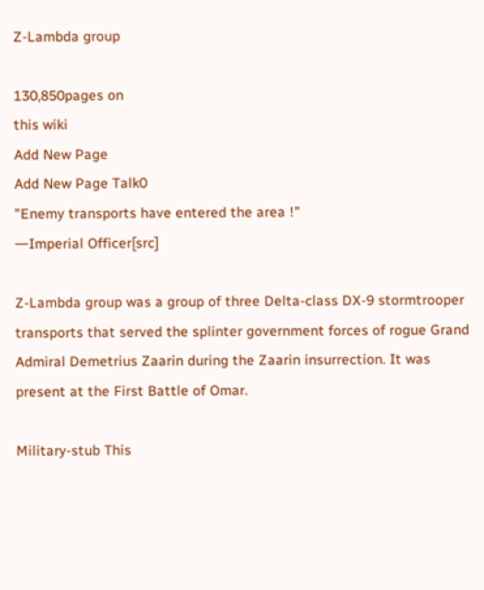Z-Lambda group

130,850pages on
this wiki
Add New Page
Add New Page Talk0
"Enemy transports have entered the area !"
―Imperial Officer[src]

Z-Lambda group was a group of three Delta-class DX-9 stormtrooper transports that served the splinter government forces of rogue Grand Admiral Demetrius Zaarin during the Zaarin insurrection. It was present at the First Battle of Omar.

Military-stub This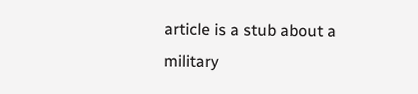article is a stub about a military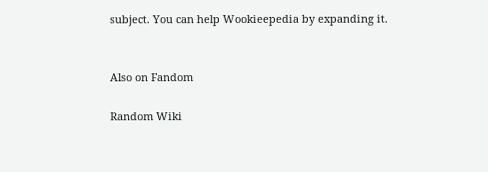subject. You can help Wookieepedia by expanding it.


Also on Fandom

Random Wiki